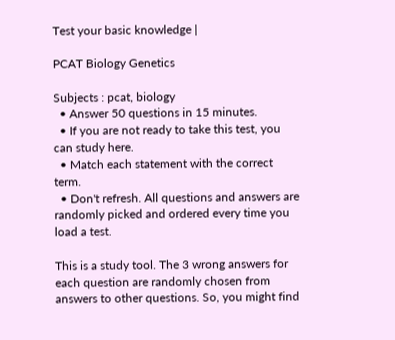Test your basic knowledge |

PCAT Biology Genetics

Subjects : pcat, biology
  • Answer 50 questions in 15 minutes.
  • If you are not ready to take this test, you can study here.
  • Match each statement with the correct term.
  • Don't refresh. All questions and answers are randomly picked and ordered every time you load a test.

This is a study tool. The 3 wrong answers for each question are randomly chosen from answers to other questions. So, you might find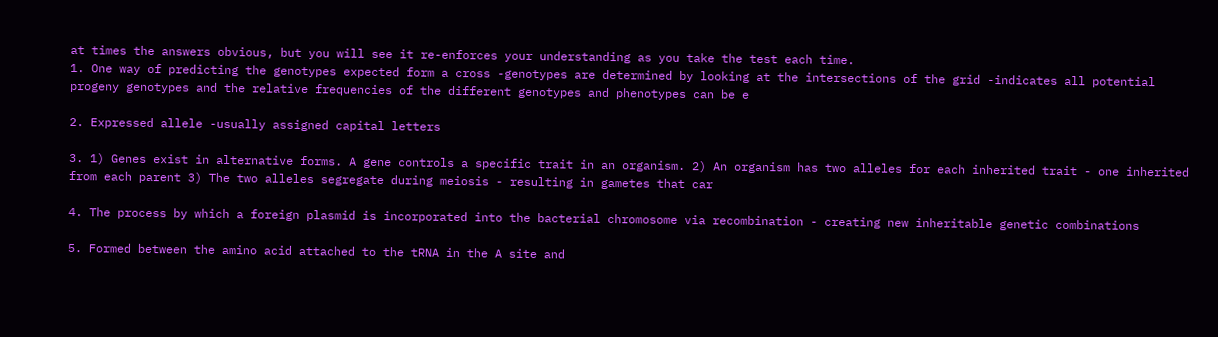at times the answers obvious, but you will see it re-enforces your understanding as you take the test each time.
1. One way of predicting the genotypes expected form a cross -genotypes are determined by looking at the intersections of the grid -indicates all potential progeny genotypes and the relative frequencies of the different genotypes and phenotypes can be e

2. Expressed allele -usually assigned capital letters

3. 1) Genes exist in alternative forms. A gene controls a specific trait in an organism. 2) An organism has two alleles for each inherited trait - one inherited from each parent 3) The two alleles segregate during meiosis - resulting in gametes that car

4. The process by which a foreign plasmid is incorporated into the bacterial chromosome via recombination - creating new inheritable genetic combinations

5. Formed between the amino acid attached to the tRNA in the A site and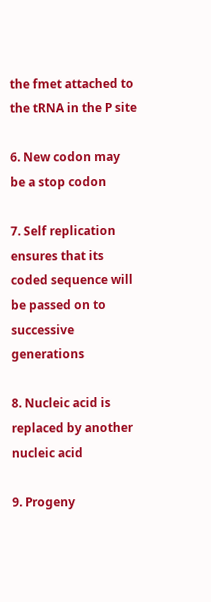the fmet attached to the tRNA in the P site

6. New codon may be a stop codon

7. Self replication ensures that its coded sequence will be passed on to successive generations

8. Nucleic acid is replaced by another nucleic acid

9. Progeny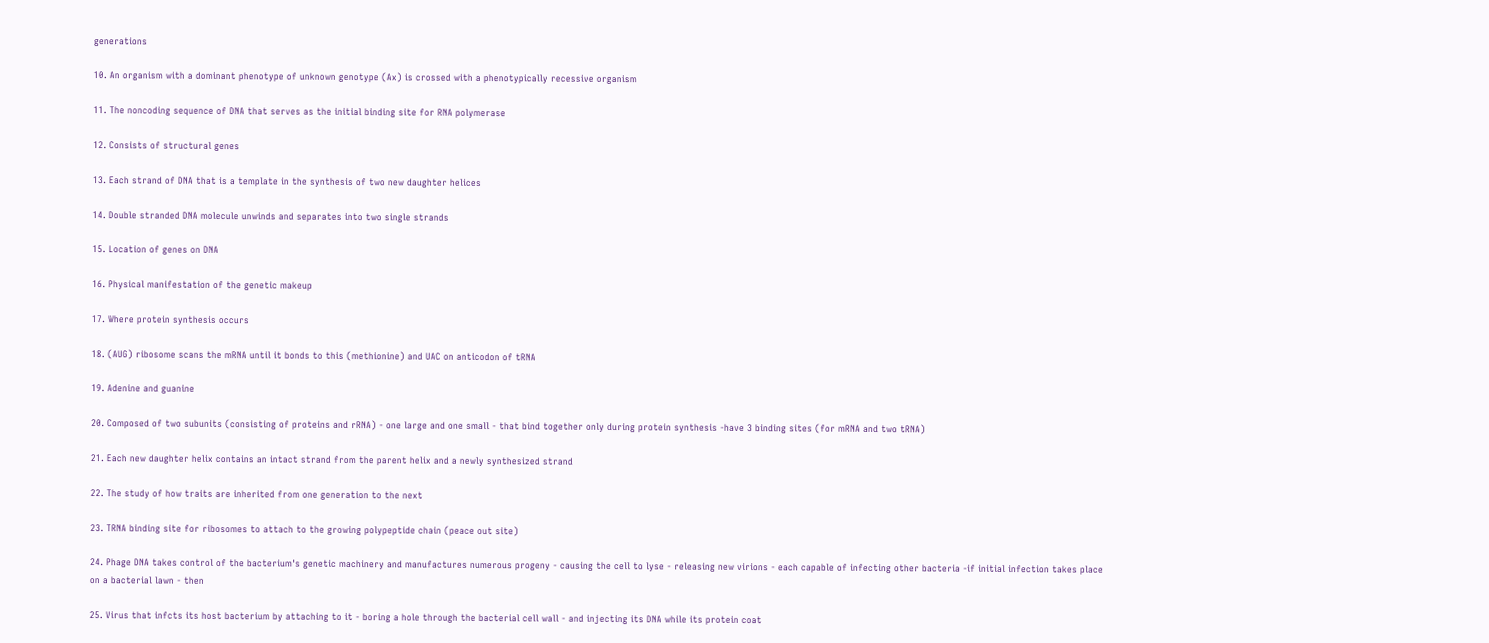generations

10. An organism with a dominant phenotype of unknown genotype (Ax) is crossed with a phenotypically recessive organism

11. The noncoding sequence of DNA that serves as the initial binding site for RNA polymerase

12. Consists of structural genes

13. Each strand of DNA that is a template in the synthesis of two new daughter helices

14. Double stranded DNA molecule unwinds and separates into two single strands

15. Location of genes on DNA

16. Physical manifestation of the genetic makeup

17. Where protein synthesis occurs

18. (AUG) ribosome scans the mRNA until it bonds to this (methionine) and UAC on anticodon of tRNA

19. Adenine and guanine

20. Composed of two subunits (consisting of proteins and rRNA) - one large and one small - that bind together only during protein synthesis -have 3 binding sites (for mRNA and two tRNA)

21. Each new daughter helix contains an intact strand from the parent helix and a newly synthesized strand

22. The study of how traits are inherited from one generation to the next

23. TRNA binding site for ribosomes to attach to the growing polypeptide chain (peace out site)

24. Phage DNA takes control of the bacterium's genetic machinery and manufactures numerous progeny - causing the cell to lyse - releasing new virions - each capable of infecting other bacteria -if initial infection takes place on a bacterial lawn - then

25. Virus that infcts its host bacterium by attaching to it - boring a hole through the bacterial cell wall - and injecting its DNA while its protein coat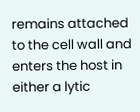remains attached to the cell wall and enters the host in either a lytic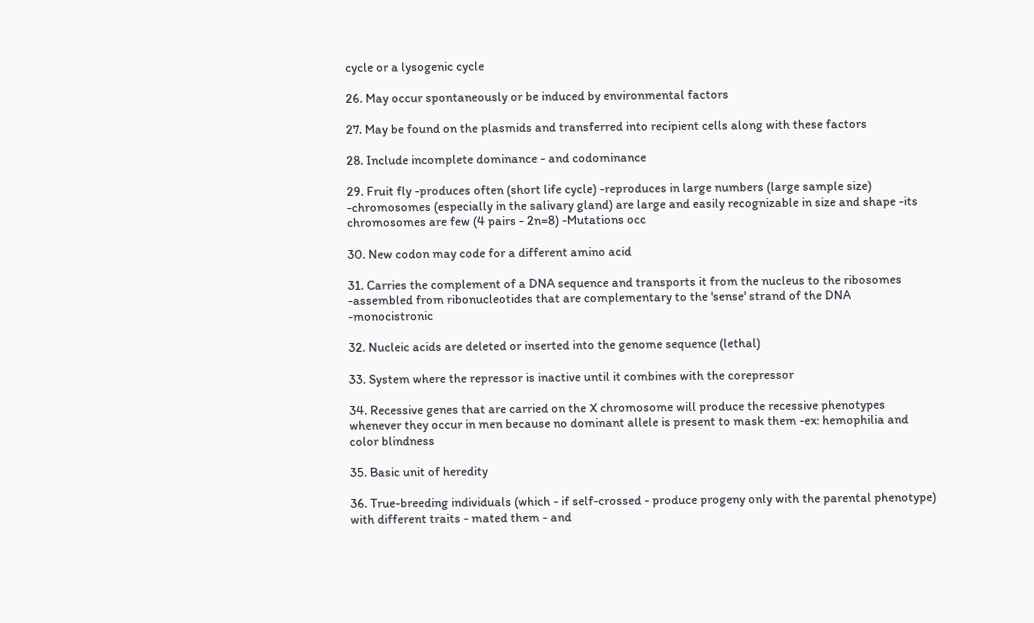cycle or a lysogenic cycle

26. May occur spontaneously or be induced by environmental factors

27. May be found on the plasmids and transferred into recipient cells along with these factors

28. Include incomplete dominance - and codominance

29. Fruit fly -produces often (short life cycle) -reproduces in large numbers (large sample size) -chromosomes (especially in the salivary gland) are large and easily recognizable in size and shape -its chromosomes are few (4 pairs - 2n=8) -Mutations occ

30. New codon may code for a different amino acid

31. Carries the complement of a DNA sequence and transports it from the nucleus to the ribosomes -assembled from ribonucleotides that are complementary to the 'sense' strand of the DNA -monocistronic

32. Nucleic acids are deleted or inserted into the genome sequence (lethal)

33. System where the repressor is inactive until it combines with the corepressor

34. Recessive genes that are carried on the X chromosome will produce the recessive phenotypes whenever they occur in men because no dominant allele is present to mask them -ex: hemophilia and color blindness

35. Basic unit of heredity

36. True-breeding individuals (which - if self-crossed - produce progeny only with the parental phenotype) with different traits - mated them - and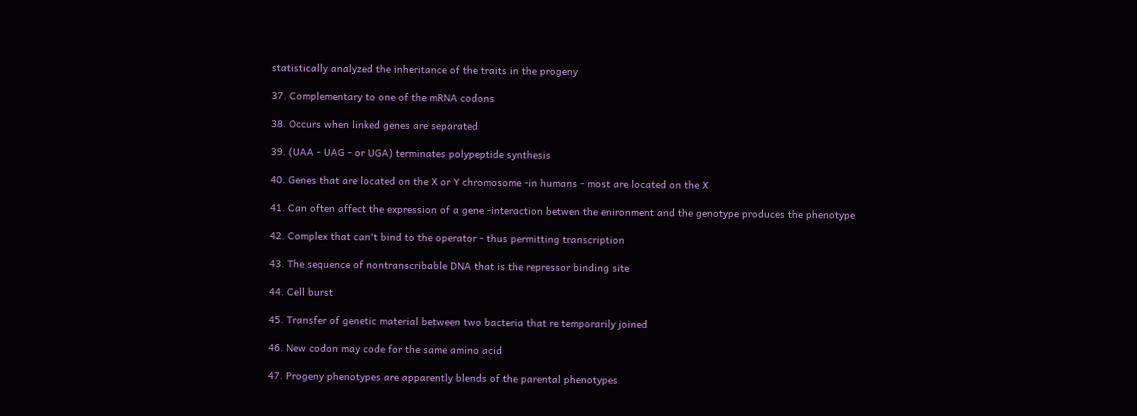statistically analyzed the inheritance of the traits in the progeny

37. Complementary to one of the mRNA codons

38. Occurs when linked genes are separated

39. (UAA - UAG - or UGA) terminates polypeptide synthesis

40. Genes that are located on the X or Y chromosome -in humans - most are located on the X

41. Can often affect the expression of a gene -interaction betwen the enironment and the genotype produces the phenotype

42. Complex that can't bind to the operator - thus permitting transcription

43. The sequence of nontranscribable DNA that is the repressor binding site

44. Cell burst

45. Transfer of genetic material between two bacteria that re temporarily joined

46. New codon may code for the same amino acid

47. Progeny phenotypes are apparently blends of the parental phenotypes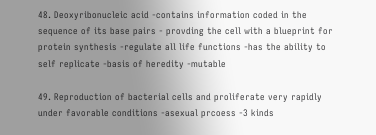48. Deoxyribonucleic acid -contains information coded in the sequence of its base pairs - provding the cell with a blueprint for protein synthesis -regulate all life functions -has the ability to self replicate -basis of heredity -mutable

49. Reproduction of bacterial cells and proliferate very rapidly under favorable conditions -asexual prcoess -3 kinds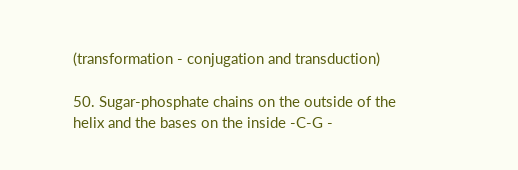(transformation - conjugation and transduction)

50. Sugar-phosphate chains on the outside of the helix and the bases on the inside -C-G -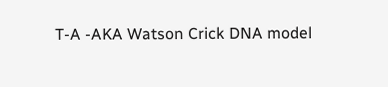T-A -AKA Watson Crick DNA model